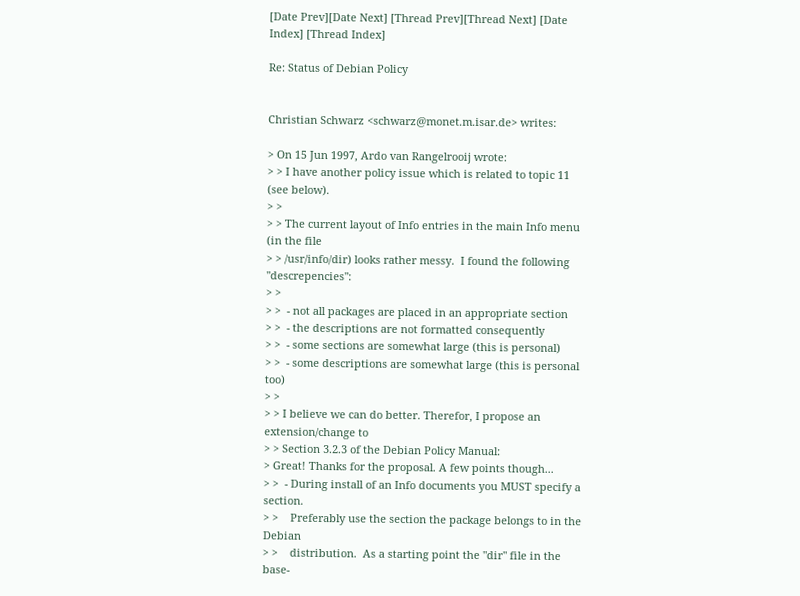[Date Prev][Date Next] [Thread Prev][Thread Next] [Date Index] [Thread Index]

Re: Status of Debian Policy


Christian Schwarz <schwarz@monet.m.isar.de> writes:

> On 15 Jun 1997, Ardo van Rangelrooij wrote:
> > I have another policy issue which is related to topic 11 (see below).
> >
> > The current layout of Info entries in the main Info menu (in the file
> > /usr/info/dir) looks rather messy.  I found the following "descrepencies":
> >
> >  - not all packages are placed in an appropriate section
> >  - the descriptions are not formatted consequently
> >  - some sections are somewhat large (this is personal)
> >  - some descriptions are somewhat large (this is personal too)
> >
> > I believe we can do better. Therefor, I propose an extension/change to
> > Section 3.2.3 of the Debian Policy Manual:
> Great! Thanks for the proposal. A few points though...
> >  - During install of an Info documents you MUST specify a section.
> >    Preferably use the section the package belongs to in the Debian
> >    distribution.  As a starting point the "dir" file in the base-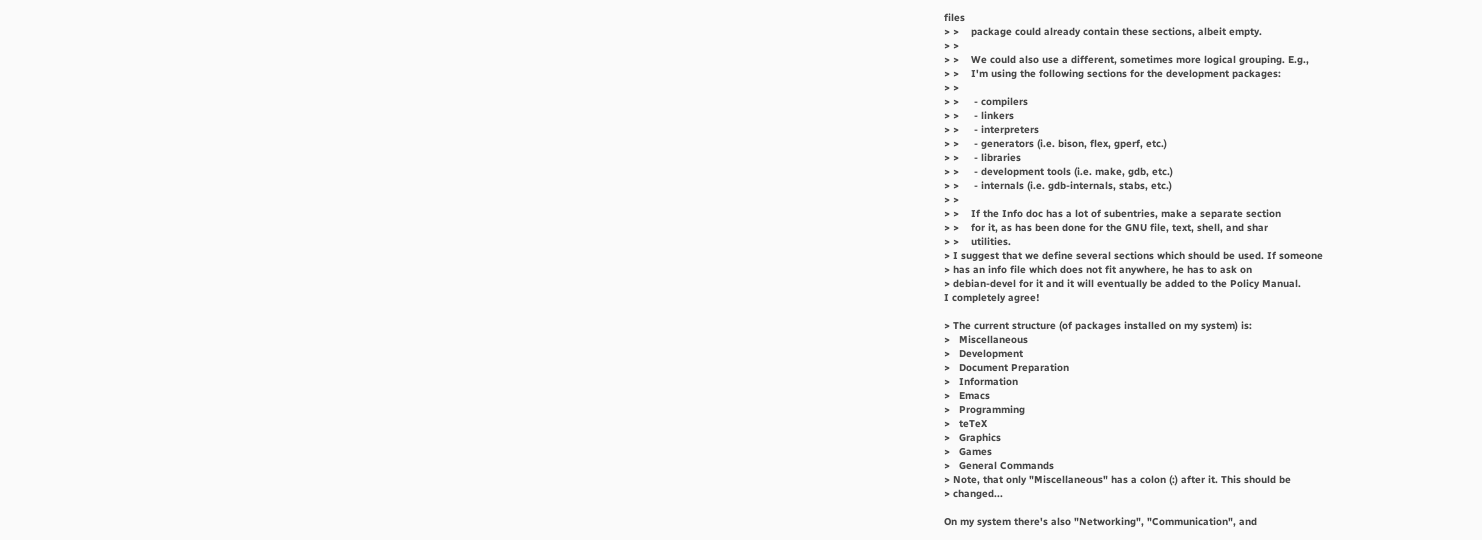files
> >    package could already contain these sections, albeit empty.
> >
> >    We could also use a different, sometimes more logical grouping. E.g.,
> >    I'm using the following sections for the development packages:
> >
> >     - compilers
> >     - linkers
> >     - interpreters
> >     - generators (i.e. bison, flex, gperf, etc.)
> >     - libraries
> >     - development tools (i.e. make, gdb, etc.)
> >     - internals (i.e. gdb-internals, stabs, etc.)
> >
> >    If the Info doc has a lot of subentries, make a separate section
> >    for it, as has been done for the GNU file, text, shell, and shar
> >    utilities.
> I suggest that we define several sections which should be used. If someone
> has an info file which does not fit anywhere, he has to ask on
> debian-devel for it and it will eventually be added to the Policy Manual.
I completely agree!

> The current structure (of packages installed on my system) is:
>   Miscellaneous
>   Development
>   Document Preparation
>   Information
>   Emacs
>   Programming
>   teTeX
>   Graphics
>   Games
>   General Commands
> Note, that only "Miscellaneous" has a colon (:) after it. This should be
> changed...

On my system there's also "Networking", "Communication", and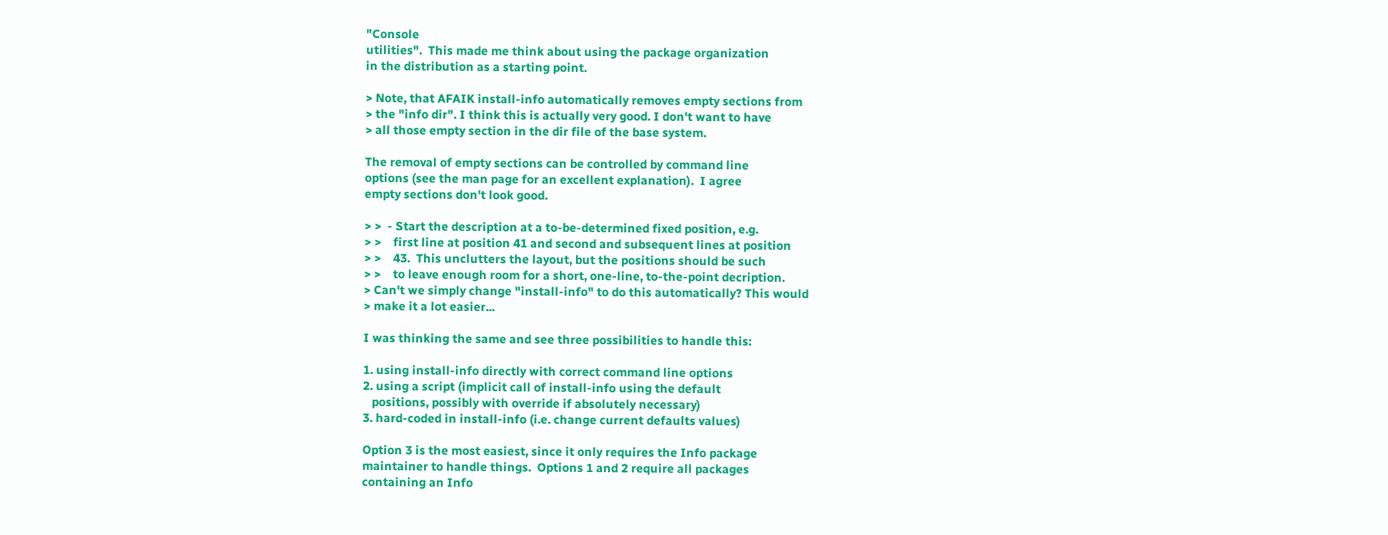"Console
utilities".  This made me think about using the package organization
in the distribution as a starting point.

> Note, that AFAIK install-info automatically removes empty sections from
> the "info dir". I think this is actually very good. I don't want to have
> all those empty section in the dir file of the base system.

The removal of empty sections can be controlled by command line
options (see the man page for an excellent explanation).  I agree
empty sections don't look good.

> >  - Start the description at a to-be-determined fixed position, e.g.
> >    first line at position 41 and second and subsequent lines at position
> >    43.  This unclutters the layout, but the positions should be such
> >    to leave enough room for a short, one-line, to-the-point decription.
> Can't we simply change "install-info" to do this automatically? This would
> make it a lot easier...

I was thinking the same and see three possibilities to handle this:

1. using install-info directly with correct command line options
2. using a script (implicit call of install-info using the default
   positions, possibly with override if absolutely necessary)
3. hard-coded in install-info (i.e. change current defaults values)

Option 3 is the most easiest, since it only requires the Info package
maintainer to handle things.  Options 1 and 2 require all packages
containing an Info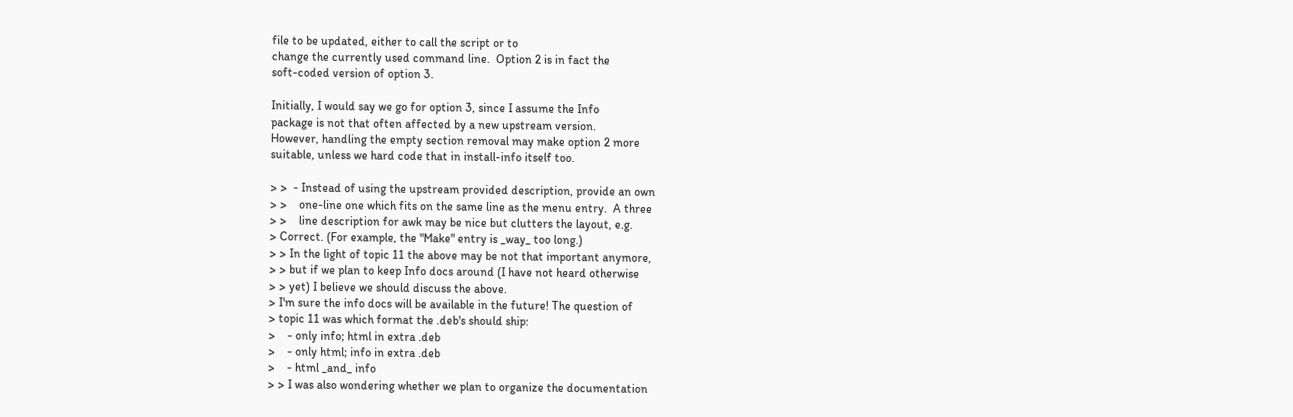file to be updated, either to call the script or to
change the currently used command line.  Option 2 is in fact the
soft-coded version of option 3.

Initially, I would say we go for option 3, since I assume the Info
package is not that often affected by a new upstream version.
However, handling the empty section removal may make option 2 more
suitable, unless we hard code that in install-info itself too.

> >  - Instead of using the upstream provided description, provide an own
> >    one-line one which fits on the same line as the menu entry.  A three
> >    line description for awk may be nice but clutters the layout, e.g.
> Correct. (For example, the "Make" entry is _way_ too long.)
> > In the light of topic 11 the above may be not that important anymore,
> > but if we plan to keep Info docs around (I have not heard otherwise
> > yet) I believe we should discuss the above.
> I'm sure the info docs will be available in the future! The question of
> topic 11 was which format the .deb's should ship:
>    - only info; html in extra .deb
>    - only html; info in extra .deb
>    - html _and_ info
> > I was also wondering whether we plan to organize the documentation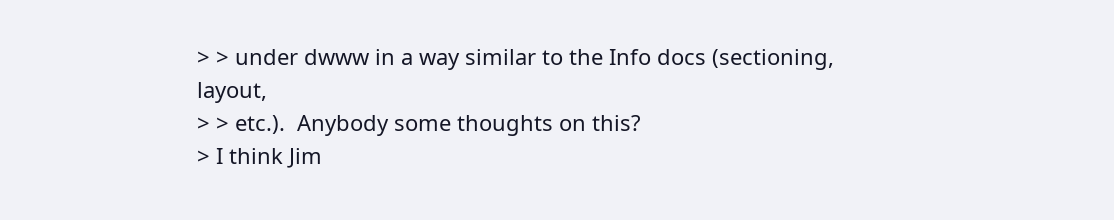> > under dwww in a way similar to the Info docs (sectioning, layout,
> > etc.).  Anybody some thoughts on this?
> I think Jim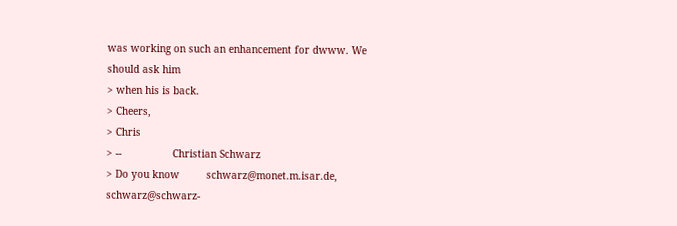was working on such an enhancement for dwww. We should ask him
> when his is back.
> Cheers,
> Chris
> --                 Christian Schwarz
> Do you know         schwarz@monet.m.isar.de, schwarz@schwarz-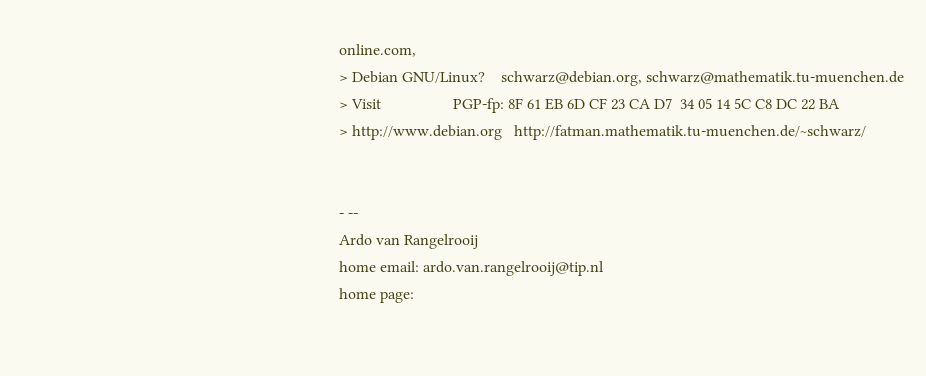online.com,
> Debian GNU/Linux?    schwarz@debian.org, schwarz@mathematik.tu-muenchen.de
> Visit                  PGP-fp: 8F 61 EB 6D CF 23 CA D7  34 05 14 5C C8 DC 22 BA
> http://www.debian.org   http://fatman.mathematik.tu-muenchen.de/~schwarz/


- --
Ardo van Rangelrooij
home email: ardo.van.rangelrooij@tip.nl
home page: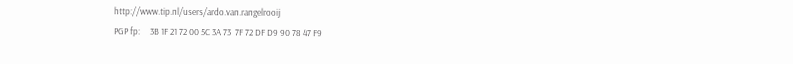http://www.tip.nl/users/ardo.van.rangelrooij
PGP fp:     3B 1F 21 72 00 5C 3A 73  7F 72 DF D9 90 78 47 F9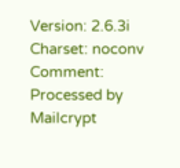Version: 2.6.3i
Charset: noconv
Comment: Processed by Mailcrypt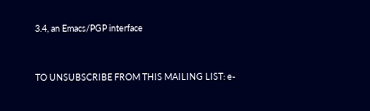3.4, an Emacs/PGP interface


TO UNSUBSCRIBE FROM THIS MAILING LIST: e-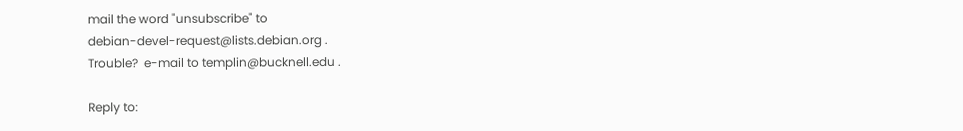mail the word "unsubscribe" to
debian-devel-request@lists.debian.org .
Trouble?  e-mail to templin@bucknell.edu .

Reply to: